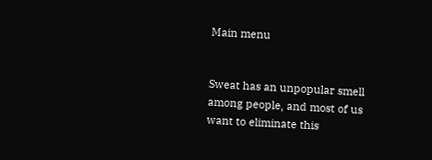Main menu


Sweat has an unpopular smell among people, and most of us want to eliminate this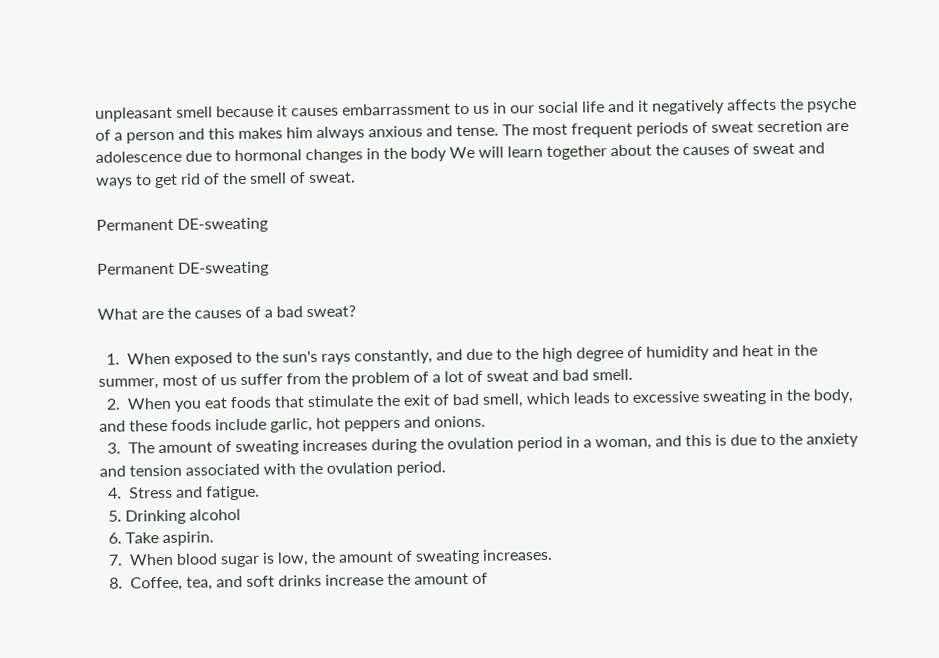unpleasant smell because it causes embarrassment to us in our social life and it negatively affects the psyche of a person and this makes him always anxious and tense. The most frequent periods of sweat secretion are adolescence due to hormonal changes in the body We will learn together about the causes of sweat and ways to get rid of the smell of sweat.

Permanent DE-sweating

Permanent DE-sweating

What are the causes of a bad sweat?

  1.  When exposed to the sun's rays constantly, and due to the high degree of humidity and heat in the summer, most of us suffer from the problem of a lot of sweat and bad smell.
  2.  When you eat foods that stimulate the exit of bad smell, which leads to excessive sweating in the body, and these foods include garlic, hot peppers and onions.
  3.  The amount of sweating increases during the ovulation period in a woman, and this is due to the anxiety and tension associated with the ovulation period.
  4.  Stress and fatigue.
  5. Drinking alcohol
  6. Take aspirin.
  7.  When blood sugar is low, the amount of sweating increases.
  8.  Coffee, tea, and soft drinks increase the amount of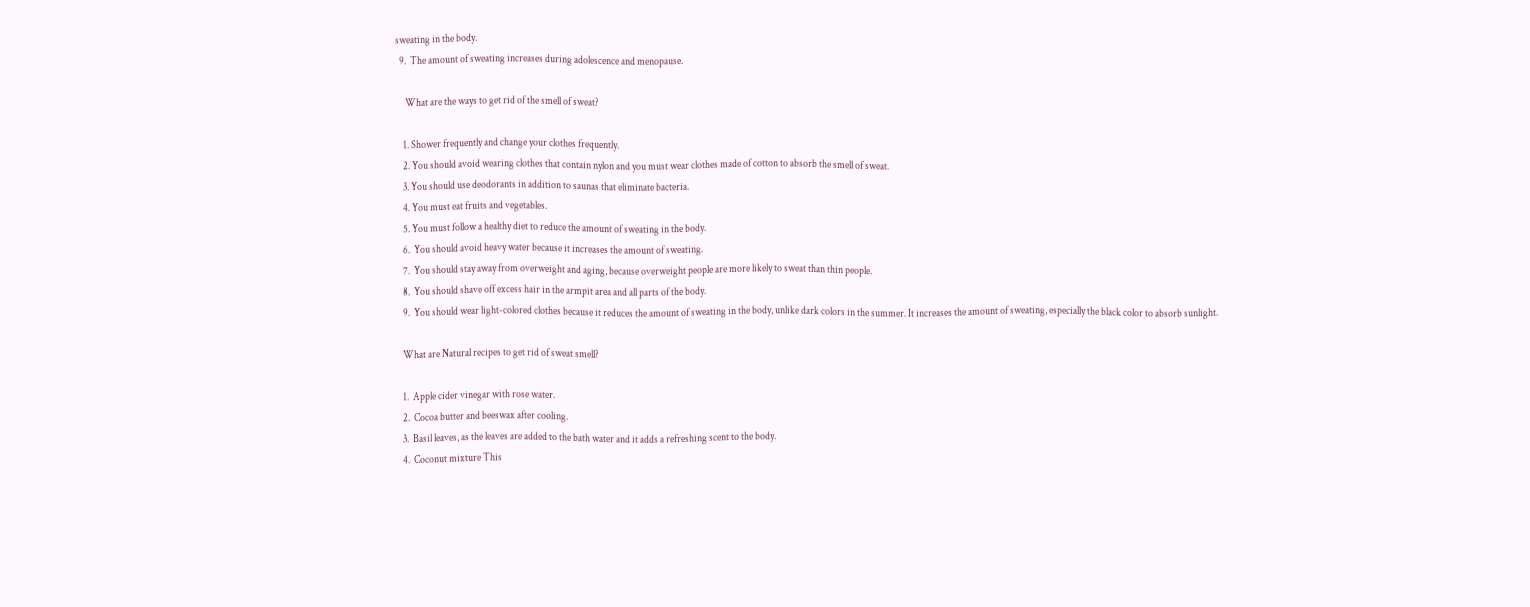sweating in the body.
  9.  The amount of sweating increases during adolescence and menopause.

     What are the ways to get rid of the smell of sweat?

    1. Shower frequently and change your clothes frequently.
    2. You should avoid wearing clothes that contain nylon and you must wear clothes made of cotton to absorb the smell of sweat.
    3. You should use deodorants in addition to saunas that eliminate bacteria.
    4. You must eat fruits and vegetables.
    5. You must follow a healthy diet to reduce the amount of sweating in the body.
    6.  You should avoid heavy water because it increases the amount of sweating.
    7.  You should stay away from overweight and aging, because overweight people are more likely to sweat than thin people.
    8.  You should shave off excess hair in the armpit area and all parts of the body.
    9.  You should wear light-colored clothes because it reduces the amount of sweating in the body, unlike dark colors in the summer. It increases the amount of sweating, especially the black color to absorb sunlight.

    What are Natural recipes to get rid of sweat smell?

    1.  Apple cider vinegar with rose water.
    2.  Cocoa butter and beeswax after cooling.
    3.  Basil leaves, as the leaves are added to the bath water and it adds a refreshing scent to the body.
    4.  Coconut mixture This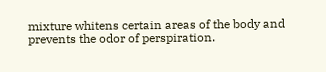mixture whitens certain areas of the body and prevents the odor of perspiration.